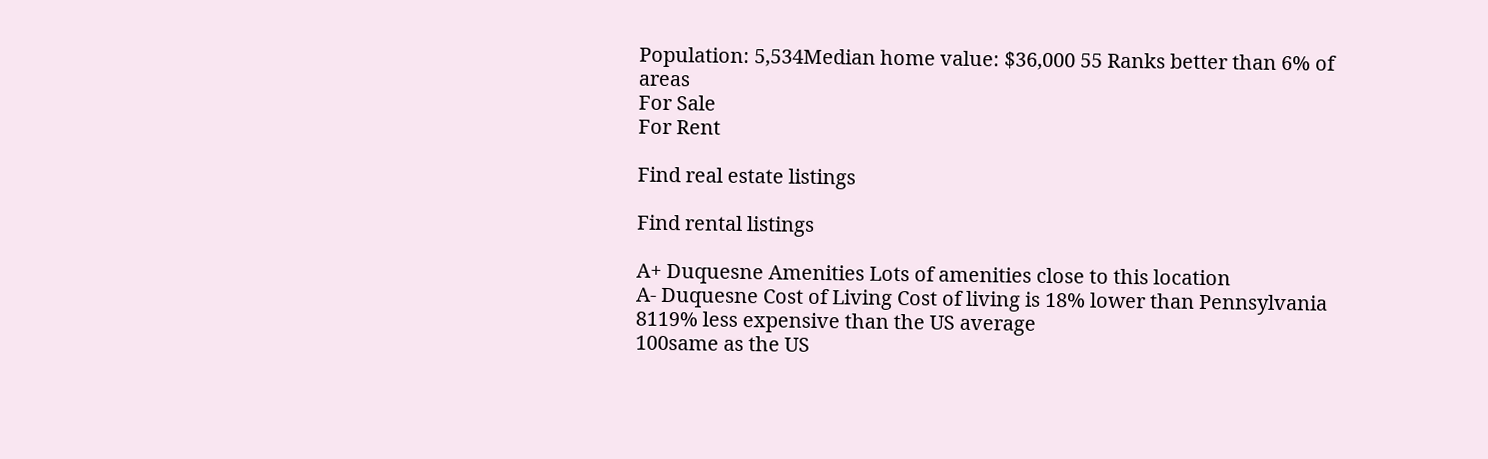Population: 5,534Median home value: $36,000 55 Ranks better than 6% of areas
For Sale
For Rent

Find real estate listings

Find rental listings

A+ Duquesne Amenities Lots of amenities close to this location
A- Duquesne Cost of Living Cost of living is 18% lower than Pennsylvania
8119% less expensive than the US average
100same as the US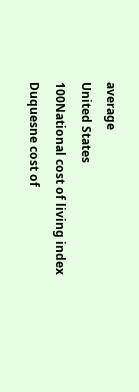average
United States
100National cost of living index
Duquesne cost of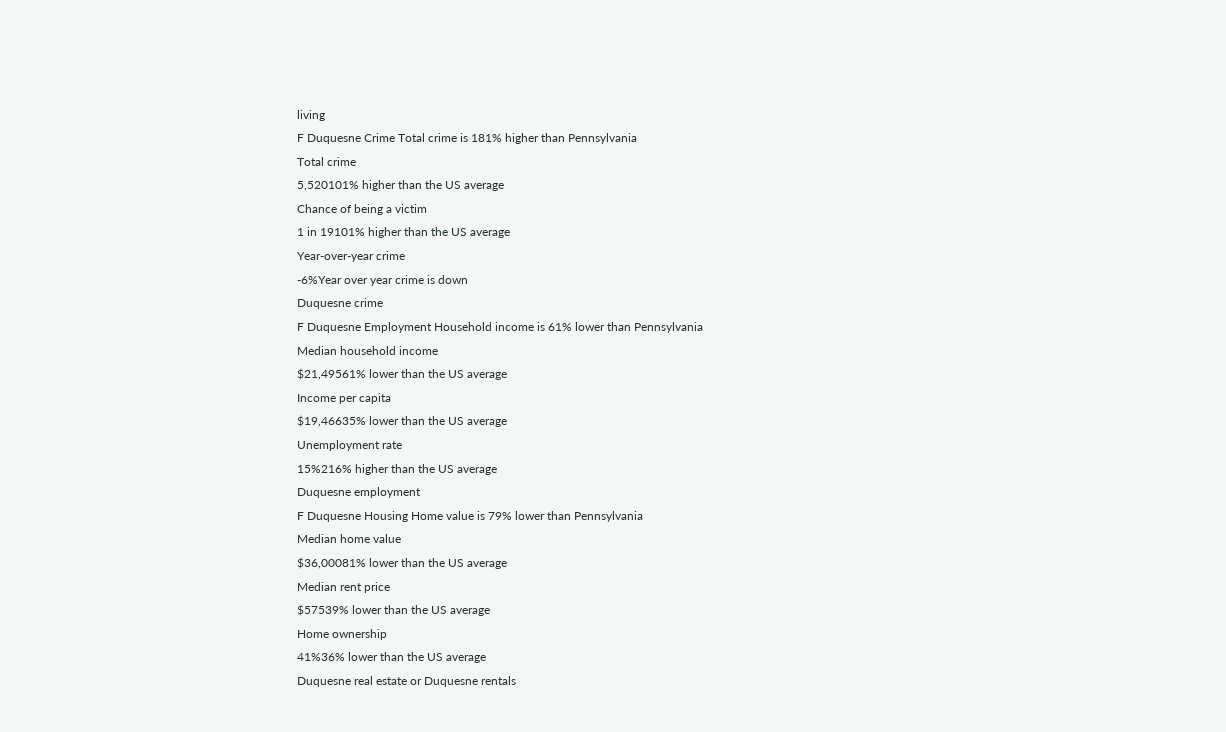living
F Duquesne Crime Total crime is 181% higher than Pennsylvania
Total crime
5,520101% higher than the US average
Chance of being a victim
1 in 19101% higher than the US average
Year-over-year crime
-6%Year over year crime is down
Duquesne crime
F Duquesne Employment Household income is 61% lower than Pennsylvania
Median household income
$21,49561% lower than the US average
Income per capita
$19,46635% lower than the US average
Unemployment rate
15%216% higher than the US average
Duquesne employment
F Duquesne Housing Home value is 79% lower than Pennsylvania
Median home value
$36,00081% lower than the US average
Median rent price
$57539% lower than the US average
Home ownership
41%36% lower than the US average
Duquesne real estate or Duquesne rentals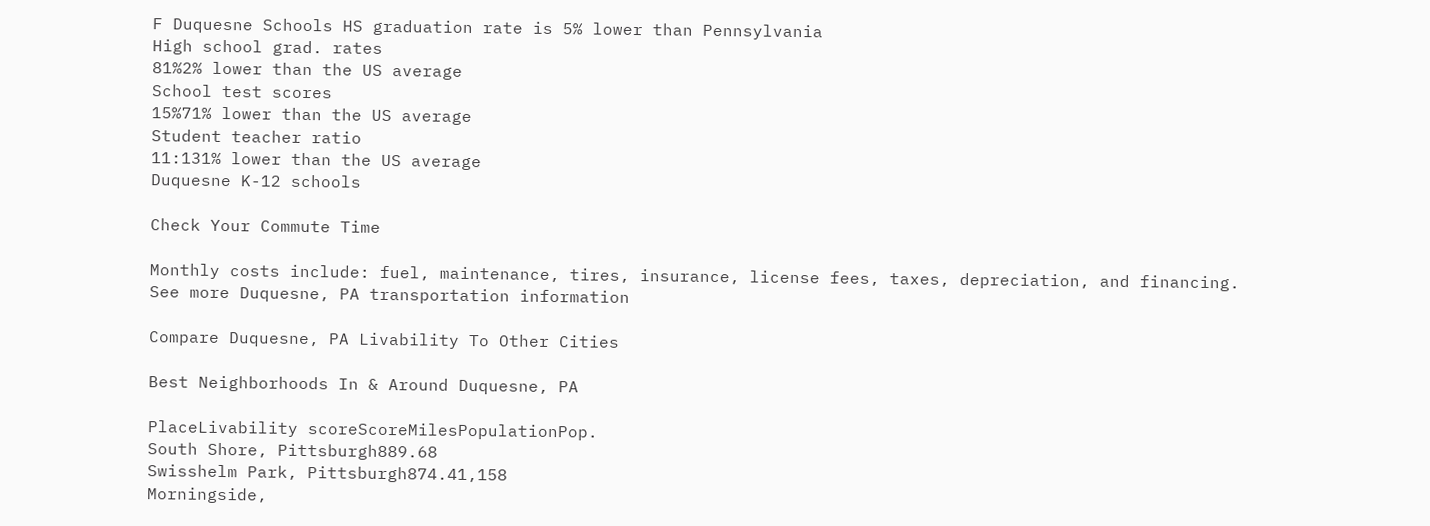F Duquesne Schools HS graduation rate is 5% lower than Pennsylvania
High school grad. rates
81%2% lower than the US average
School test scores
15%71% lower than the US average
Student teacher ratio
11:131% lower than the US average
Duquesne K-12 schools

Check Your Commute Time

Monthly costs include: fuel, maintenance, tires, insurance, license fees, taxes, depreciation, and financing.
See more Duquesne, PA transportation information

Compare Duquesne, PA Livability To Other Cities

Best Neighborhoods In & Around Duquesne, PA

PlaceLivability scoreScoreMilesPopulationPop.
South Shore, Pittsburgh889.68
Swisshelm Park, Pittsburgh874.41,158
Morningside,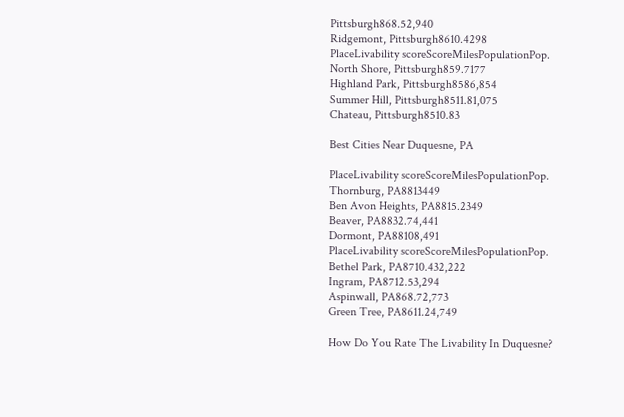Pittsburgh868.52,940
Ridgemont, Pittsburgh8610.4298
PlaceLivability scoreScoreMilesPopulationPop.
North Shore, Pittsburgh859.7177
Highland Park, Pittsburgh8586,854
Summer Hill, Pittsburgh8511.81,075
Chateau, Pittsburgh8510.83

Best Cities Near Duquesne, PA

PlaceLivability scoreScoreMilesPopulationPop.
Thornburg, PA8813449
Ben Avon Heights, PA8815.2349
Beaver, PA8832.74,441
Dormont, PA88108,491
PlaceLivability scoreScoreMilesPopulationPop.
Bethel Park, PA8710.432,222
Ingram, PA8712.53,294
Aspinwall, PA868.72,773
Green Tree, PA8611.24,749

How Do You Rate The Livability In Duquesne?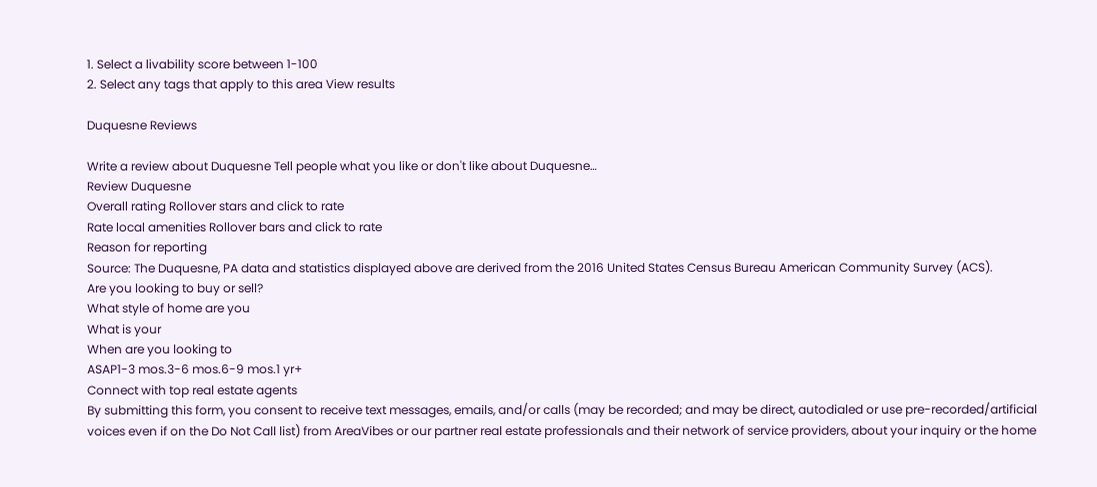1. Select a livability score between 1-100
2. Select any tags that apply to this area View results

Duquesne Reviews

Write a review about Duquesne Tell people what you like or don't like about Duquesne…
Review Duquesne
Overall rating Rollover stars and click to rate
Rate local amenities Rollover bars and click to rate
Reason for reporting
Source: The Duquesne, PA data and statistics displayed above are derived from the 2016 United States Census Bureau American Community Survey (ACS).
Are you looking to buy or sell?
What style of home are you
What is your
When are you looking to
ASAP1-3 mos.3-6 mos.6-9 mos.1 yr+
Connect with top real estate agents
By submitting this form, you consent to receive text messages, emails, and/or calls (may be recorded; and may be direct, autodialed or use pre-recorded/artificial voices even if on the Do Not Call list) from AreaVibes or our partner real estate professionals and their network of service providers, about your inquiry or the home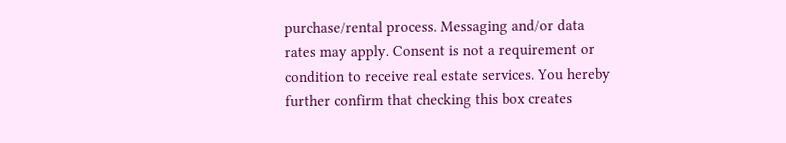purchase/rental process. Messaging and/or data rates may apply. Consent is not a requirement or condition to receive real estate services. You hereby further confirm that checking this box creates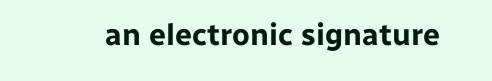an electronic signature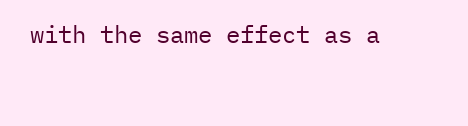with the same effect as a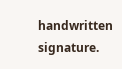handwritten signature.